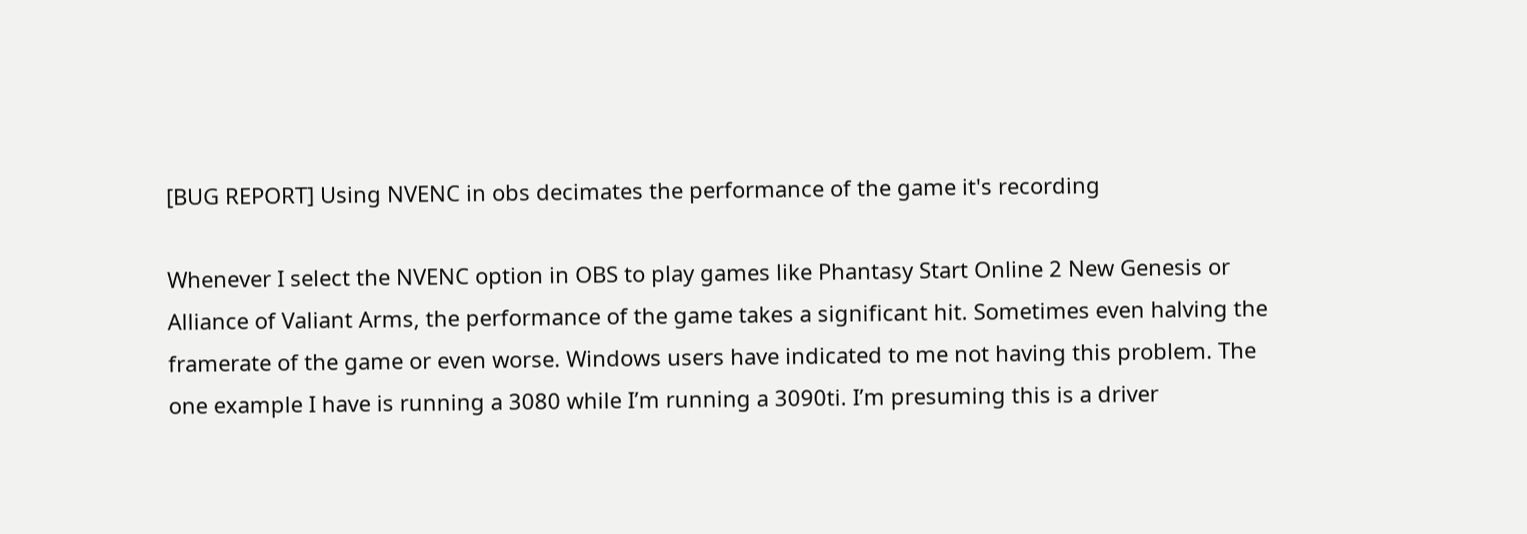[BUG REPORT] Using NVENC in obs decimates the performance of the game it's recording

Whenever I select the NVENC option in OBS to play games like Phantasy Start Online 2 New Genesis or Alliance of Valiant Arms, the performance of the game takes a significant hit. Sometimes even halving the framerate of the game or even worse. Windows users have indicated to me not having this problem. The one example I have is running a 3080 while I’m running a 3090ti. I’m presuming this is a driver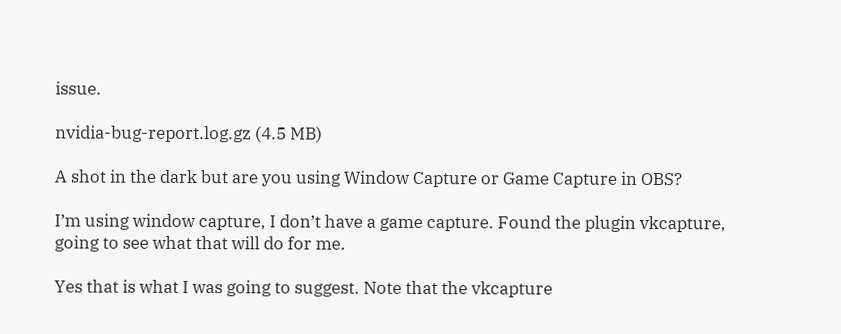issue.

nvidia-bug-report.log.gz (4.5 MB)

A shot in the dark but are you using Window Capture or Game Capture in OBS?

I’m using window capture, I don’t have a game capture. Found the plugin vkcapture, going to see what that will do for me.

Yes that is what I was going to suggest. Note that the vkcapture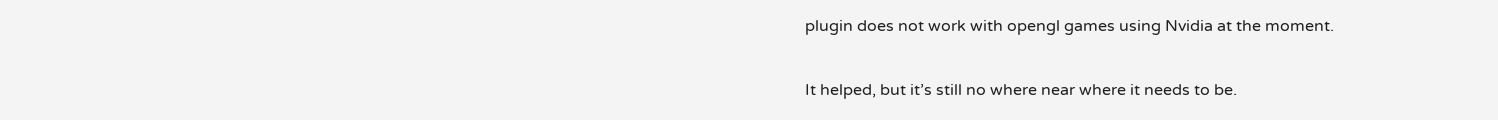plugin does not work with opengl games using Nvidia at the moment.

It helped, but it’s still no where near where it needs to be.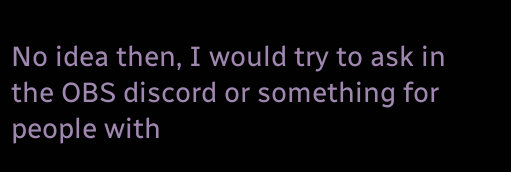No idea then, I would try to ask in the OBS discord or something for people with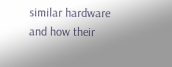similar hardware and how their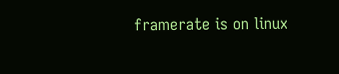framerate is on linux